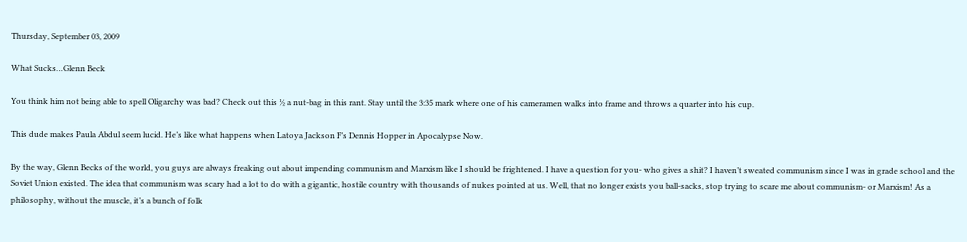Thursday, September 03, 2009

What Sucks…Glenn Beck

You think him not being able to spell Oligarchy was bad? Check out this ½ a nut-bag in this rant. Stay until the 3:35 mark where one of his cameramen walks into frame and throws a quarter into his cup.

This dude makes Paula Abdul seem lucid. He’s like what happens when Latoya Jackson F’s Dennis Hopper in Apocalypse Now.

By the way, Glenn Becks of the world, you guys are always freaking out about impending communism and Marxism like I should be frightened. I have a question for you- who gives a shit? I haven’t sweated communism since I was in grade school and the Soviet Union existed. The idea that communism was scary had a lot to do with a gigantic, hostile country with thousands of nukes pointed at us. Well, that no longer exists you ball-sacks, stop trying to scare me about communism- or Marxism! As a philosophy, without the muscle, it’s a bunch of folk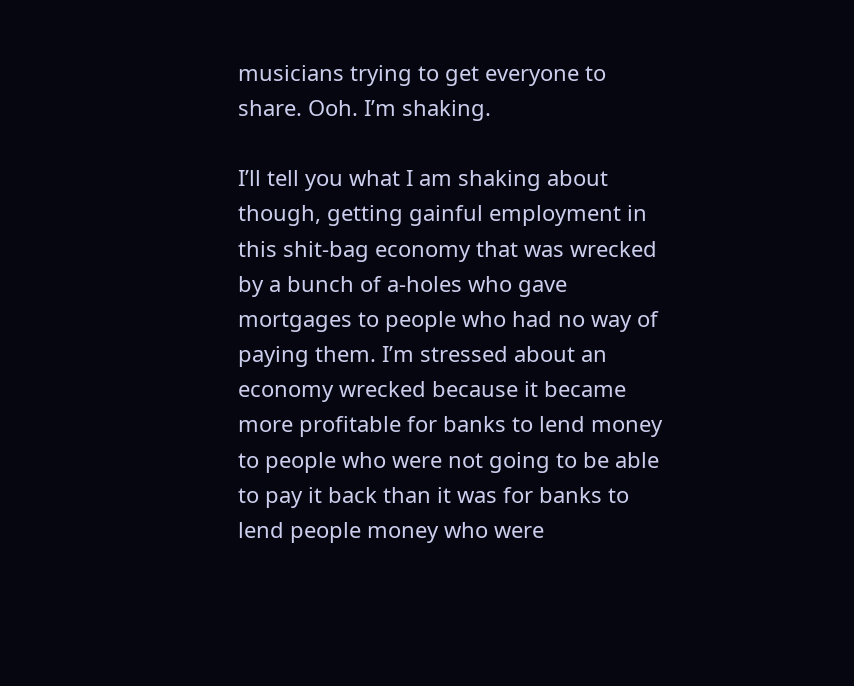musicians trying to get everyone to share. Ooh. I’m shaking.

I’ll tell you what I am shaking about though, getting gainful employment in this shit-bag economy that was wrecked by a bunch of a-holes who gave mortgages to people who had no way of paying them. I’m stressed about an economy wrecked because it became more profitable for banks to lend money to people who were not going to be able to pay it back than it was for banks to lend people money who were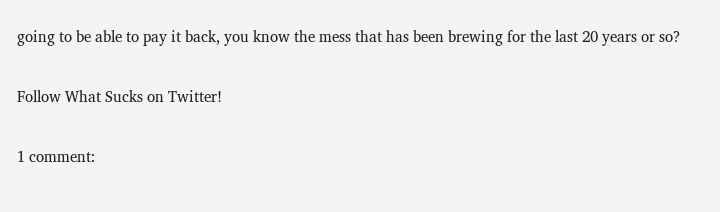going to be able to pay it back, you know the mess that has been brewing for the last 20 years or so?

Follow What Sucks on Twitter!

1 comment: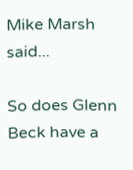Mike Marsh said...

So does Glenn Beck have a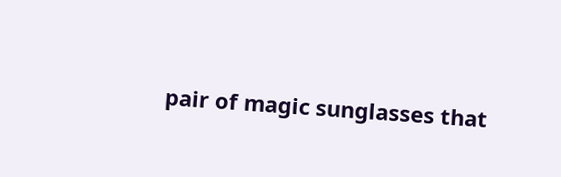pair of magic sunglasses that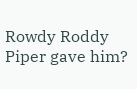Rowdy Roddy Piper gave him?